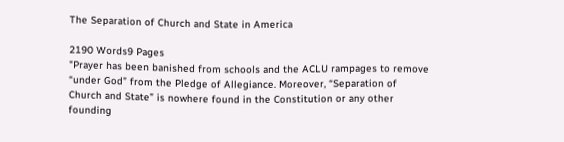The Separation of Church and State in America

2190 Words9 Pages
"Prayer has been banished from schools and the ACLU rampages to remove “under God” from the Pledge of Allegiance. Moreover, “Separation of Church and State” is nowhere found in the Constitution or any other founding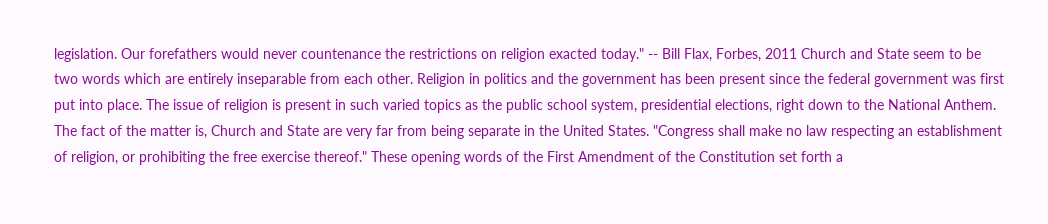legislation. Our forefathers would never countenance the restrictions on religion exacted today." -- Bill Flax, Forbes, 2011 Church and State seem to be two words which are entirely inseparable from each other. Religion in politics and the government has been present since the federal government was first put into place. The issue of religion is present in such varied topics as the public school system, presidential elections, right down to the National Anthem. The fact of the matter is, Church and State are very far from being separate in the United States. "Congress shall make no law respecting an establishment of religion, or prohibiting the free exercise thereof." These opening words of the First Amendment of the Constitution set forth a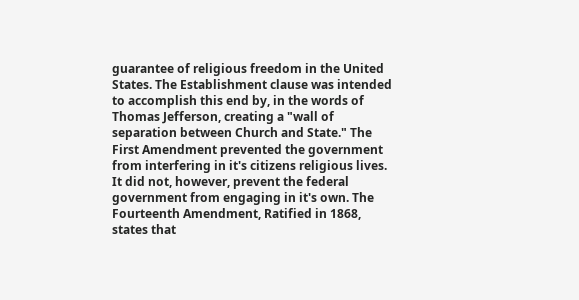guarantee of religious freedom in the United States. The Establishment clause was intended to accomplish this end by, in the words of Thomas Jefferson, creating a "wall of separation between Church and State." The First Amendment prevented the government from interfering in it's citizens religious lives. It did not, however, prevent the federal government from engaging in it's own. The Fourteenth Amendment, Ratified in 1868, states that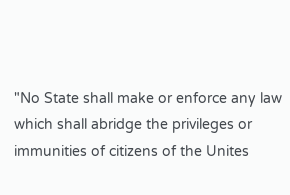"No State shall make or enforce any law which shall abridge the privileges or immunities of citizens of the Unites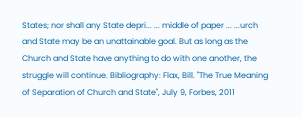States; nor shall any State depri... ... middle of paper ... ...urch and State may be an unattainable goal. But as long as the Church and State have anything to do with one another, the struggle will continue. Bibliography: Flax, Bill. "The True Meaning of Separation of Church and State", July 9, Forbes, 2011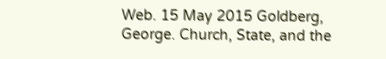Web. 15 May 2015 Goldberg, George. Church, State, and the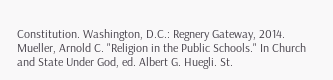Constitution. Washington, D.C.: Regnery Gateway, 2014. Mueller, Arnold C. "Religion in the Public Schools." In Church and State Under God, ed. Albert G. Huegli. St.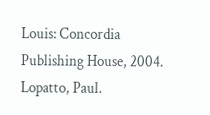Louis: Concordia Publishing House, 2004. Lopatto, Paul.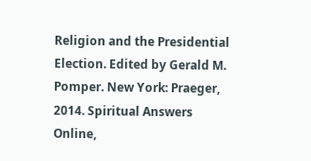Religion and the Presidential Election. Edited by Gerald M. Pomper. New York: Praeger, 2014. Spiritual Answers Online,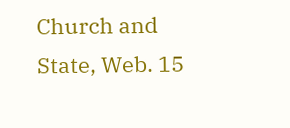Church and State, Web. 15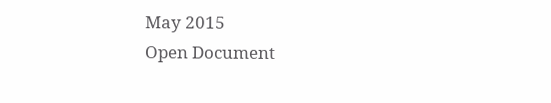May 2015
Open Document